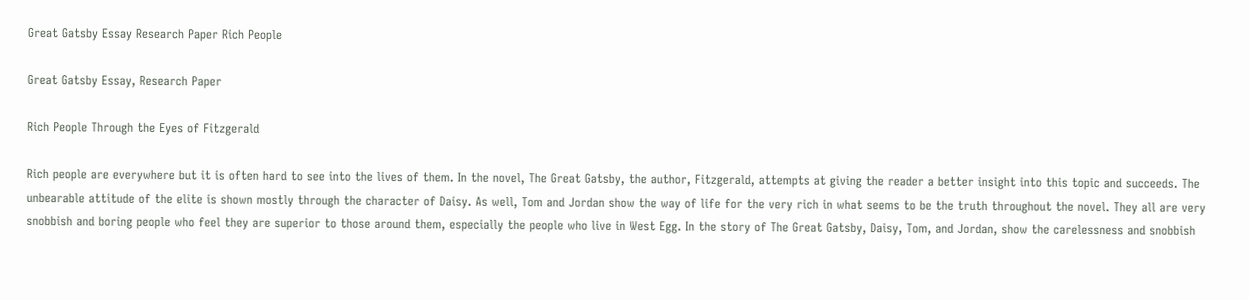Great Gatsby Essay Research Paper Rich People

Great Gatsby Essay, Research Paper

Rich People Through the Eyes of Fitzgerald

Rich people are everywhere but it is often hard to see into the lives of them. In the novel, The Great Gatsby, the author, Fitzgerald, attempts at giving the reader a better insight into this topic and succeeds. The unbearable attitude of the elite is shown mostly through the character of Daisy. As well, Tom and Jordan show the way of life for the very rich in what seems to be the truth throughout the novel. They all are very snobbish and boring people who feel they are superior to those around them, especially the people who live in West Egg. In the story of The Great Gatsby, Daisy, Tom, and Jordan, show the carelessness and snobbish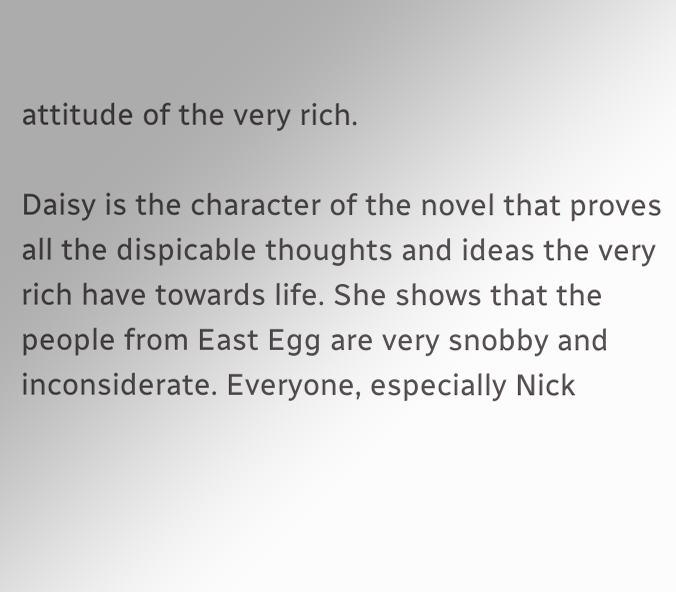attitude of the very rich.

Daisy is the character of the novel that proves all the dispicable thoughts and ideas the very rich have towards life. She shows that the people from East Egg are very snobby and inconsiderate. Everyone, especially Nick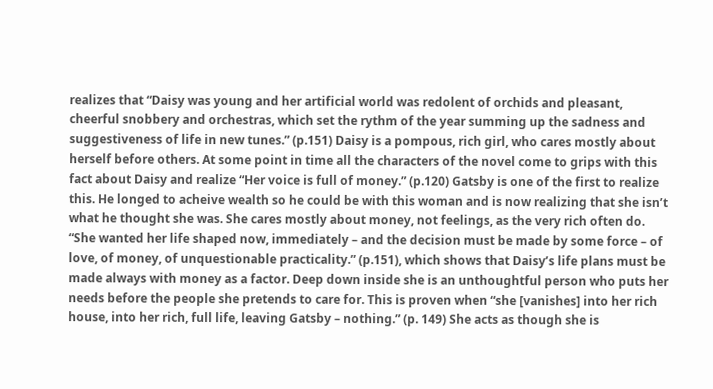realizes that “Daisy was young and her artificial world was redolent of orchids and pleasant, cheerful snobbery and orchestras, which set the rythm of the year summing up the sadness and suggestiveness of life in new tunes.” (p.151) Daisy is a pompous, rich girl, who cares mostly about herself before others. At some point in time all the characters of the novel come to grips with this fact about Daisy and realize “Her voice is full of money.” (p.120) Gatsby is one of the first to realize this. He longed to acheive wealth so he could be with this woman and is now realizing that she isn’t what he thought she was. She cares mostly about money, not feelings, as the very rich often do. “She wanted her life shaped now, immediately – and the decision must be made by some force – of love, of money, of unquestionable practicality.” (p.151), which shows that Daisy’s life plans must be made always with money as a factor. Deep down inside she is an unthoughtful person who puts her needs before the people she pretends to care for. This is proven when “she [vanishes] into her rich house, into her rich, full life, leaving Gatsby – nothing.” (p. 149) She acts as though she is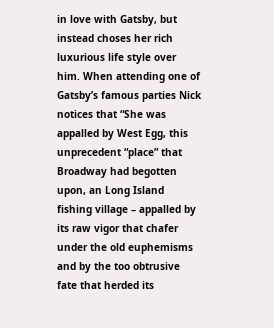in love with Gatsby, but instead choses her rich luxurious life style over him. When attending one of Gatsby’s famous parties Nick notices that “She was appalled by West Egg, this unprecedent “place” that Broadway had begotten upon, an Long Island fishing village – appalled by its raw vigor that chafer under the old euphemisms and by the too obtrusive fate that herded its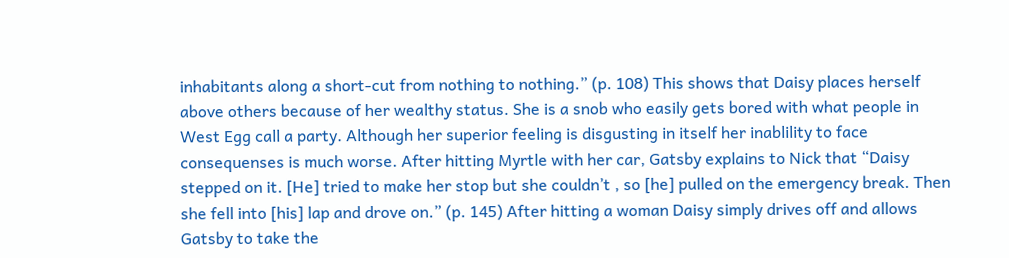inhabitants along a short-cut from nothing to nothing.” (p. 108) This shows that Daisy places herself above others because of her wealthy status. She is a snob who easily gets bored with what people in West Egg call a party. Although her superior feeling is disgusting in itself her inablility to face consequenses is much worse. After hitting Myrtle with her car, Gatsby explains to Nick that “Daisy stepped on it. [He] tried to make her stop but she couldn’t , so [he] pulled on the emergency break. Then she fell into [his] lap and drove on.” (p. 145) After hitting a woman Daisy simply drives off and allows Gatsby to take the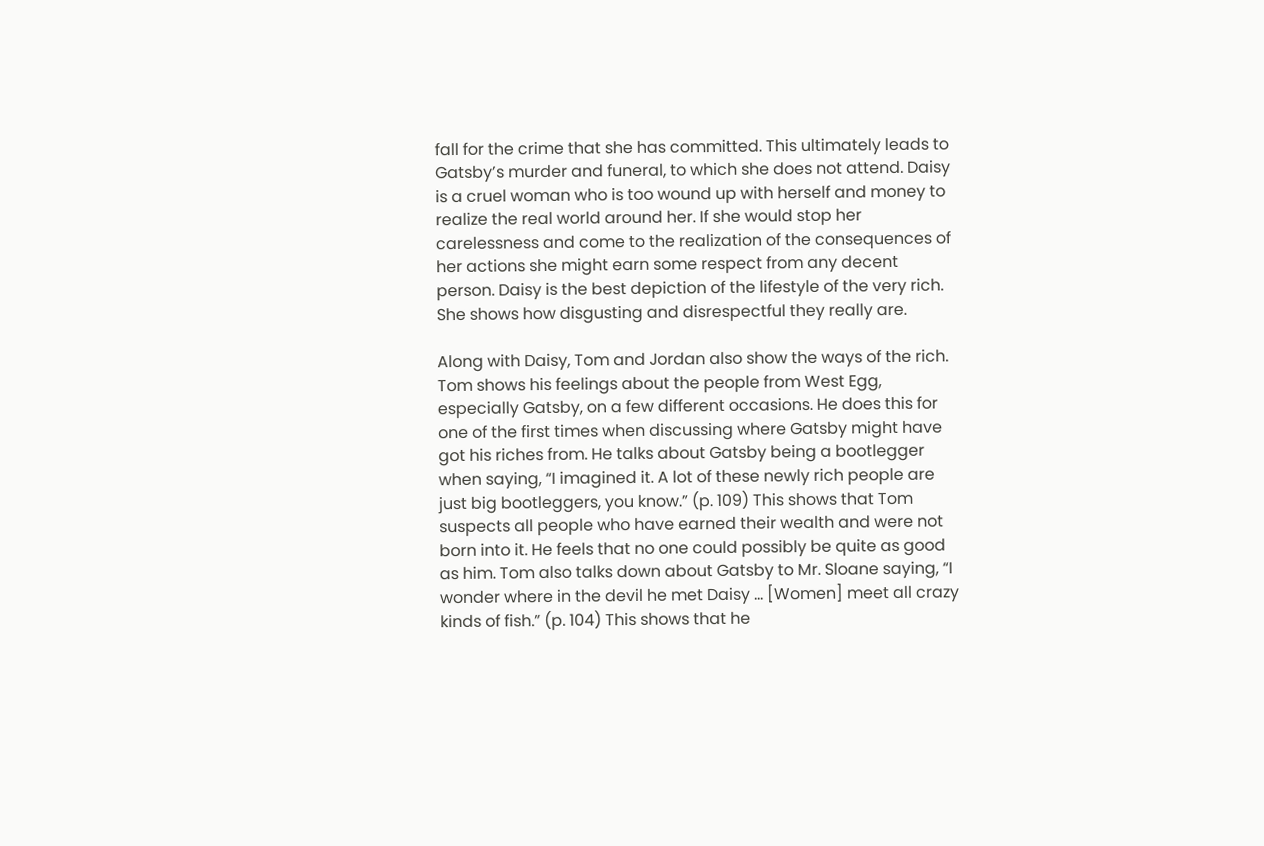fall for the crime that she has committed. This ultimately leads to Gatsby’s murder and funeral, to which she does not attend. Daisy is a cruel woman who is too wound up with herself and money to realize the real world around her. If she would stop her carelessness and come to the realization of the consequences of her actions she might earn some respect from any decent person. Daisy is the best depiction of the lifestyle of the very rich. She shows how disgusting and disrespectful they really are.

Along with Daisy, Tom and Jordan also show the ways of the rich. Tom shows his feelings about the people from West Egg, especially Gatsby, on a few different occasions. He does this for one of the first times when discussing where Gatsby might have got his riches from. He talks about Gatsby being a bootlegger when saying, “I imagined it. A lot of these newly rich people are just big bootleggers, you know.” (p. 109) This shows that Tom suspects all people who have earned their wealth and were not born into it. He feels that no one could possibly be quite as good as him. Tom also talks down about Gatsby to Mr. Sloane saying, “I wonder where in the devil he met Daisy … [Women] meet all crazy kinds of fish.” (p. 104) This shows that he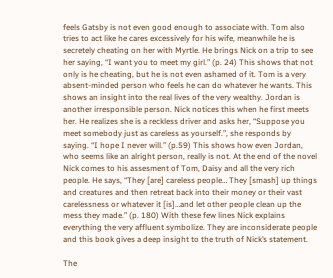feels Gatsby is not even good enough to associate with. Tom also tries to act like he cares excessively for his wife, meanwhile he is secretely cheating on her with Myrtle. He brings Nick on a trip to see her saying, “I want you to meet my girl.” (p. 24) This shows that not only is he cheating, but he is not even ashamed of it. Tom is a very absent-minded person who feels he can do whatever he wants. This shows an insight into the real lives of the very wealthy. Jordan is another irresponsible person. Nick notices this when he first meets her. He realizes she is a reckless driver and asks her, “Suppose you meet somebody just as careless as yourself.”, she responds by saying. “I hope I never will.” (p.59) This shows how even Jordan, who seems like an alright person, really is not. At the end of the novel Nick comes to his assesment of Tom, Daisy and all the very rich people. He says, “They [are] careless people… They [smash] up things and creatures and then retreat back into their money or their vast carelessness or whatever it [is]…and let other people clean up the mess they made.” (p. 180) With these few lines Nick explains everything the very affluent symbolize. They are inconsiderate people and this book gives a deep insight to the truth of Nick’s statement.

The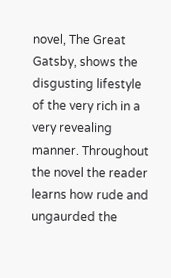novel, The Great Gatsby, shows the disgusting lifestyle of the very rich in a very revealing manner. Throughout the novel the reader learns how rude and ungaurded the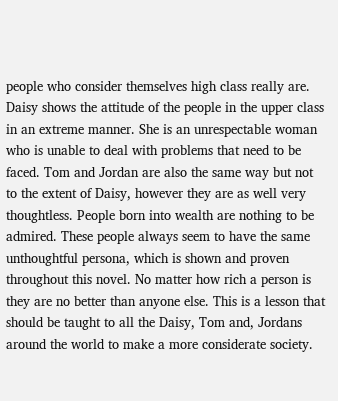people who consider themselves high class really are. Daisy shows the attitude of the people in the upper class in an extreme manner. She is an unrespectable woman who is unable to deal with problems that need to be faced. Tom and Jordan are also the same way but not to the extent of Daisy, however they are as well very thoughtless. People born into wealth are nothing to be admired. These people always seem to have the same unthoughtful persona, which is shown and proven throughout this novel. No matter how rich a person is they are no better than anyone else. This is a lesson that should be taught to all the Daisy, Tom and, Jordans around the world to make a more considerate society.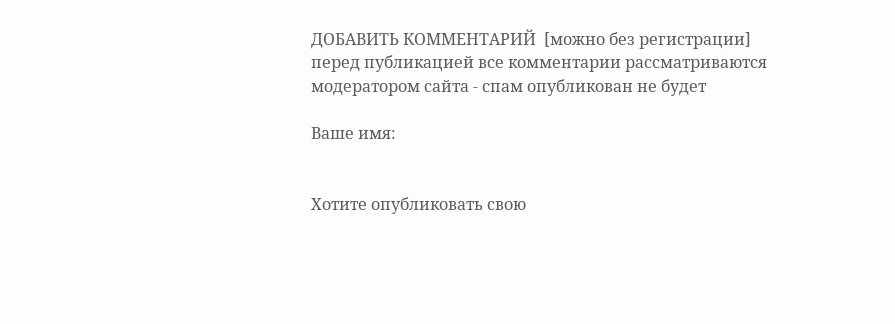ДОБАВИТЬ КОММЕНТАРИЙ  [можно без регистрации]
перед публикацией все комментарии рассматриваются модератором сайта - спам опубликован не будет

Ваше имя:


Хотите опубликовать свою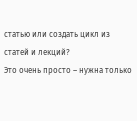статью или создать цикл из статей и лекций?
Это очень просто – нужна только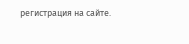регистрация на сайте.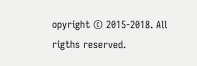opyright © 2015-2018. All rigths reserved.